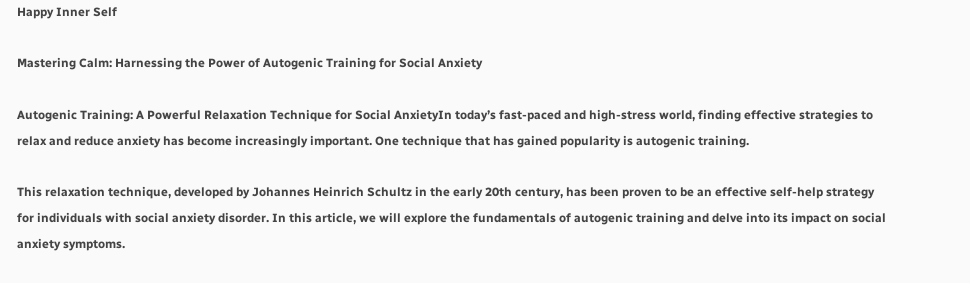Happy Inner Self

Mastering Calm: Harnessing the Power of Autogenic Training for Social Anxiety

Autogenic Training: A Powerful Relaxation Technique for Social AnxietyIn today’s fast-paced and high-stress world, finding effective strategies to relax and reduce anxiety has become increasingly important. One technique that has gained popularity is autogenic training.

This relaxation technique, developed by Johannes Heinrich Schultz in the early 20th century, has been proven to be an effective self-help strategy for individuals with social anxiety disorder. In this article, we will explore the fundamentals of autogenic training and delve into its impact on social anxiety symptoms.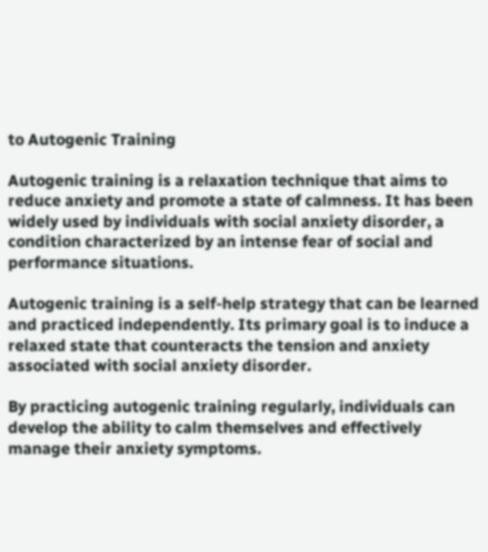to Autogenic Training

Autogenic training is a relaxation technique that aims to reduce anxiety and promote a state of calmness. It has been widely used by individuals with social anxiety disorder, a condition characterized by an intense fear of social and performance situations.

Autogenic training is a self-help strategy that can be learned and practiced independently. Its primary goal is to induce a relaxed state that counteracts the tension and anxiety associated with social anxiety disorder.

By practicing autogenic training regularly, individuals can develop the ability to calm themselves and effectively manage their anxiety symptoms.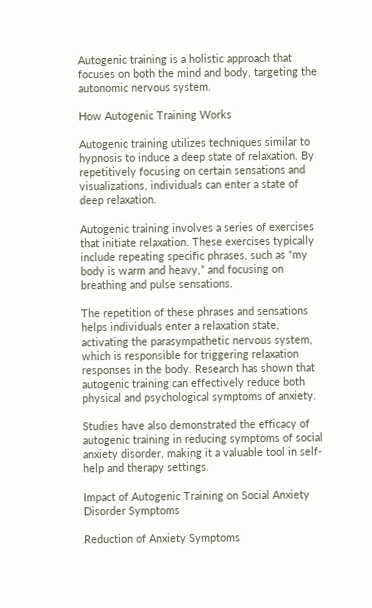Autogenic training is a holistic approach that focuses on both the mind and body, targeting the autonomic nervous system.

How Autogenic Training Works

Autogenic training utilizes techniques similar to hypnosis to induce a deep state of relaxation. By repetitively focusing on certain sensations and visualizations, individuals can enter a state of deep relaxation.

Autogenic training involves a series of exercises that initiate relaxation. These exercises typically include repeating specific phrases, such as “my body is warm and heavy,” and focusing on breathing and pulse sensations.

The repetition of these phrases and sensations helps individuals enter a relaxation state, activating the parasympathetic nervous system, which is responsible for triggering relaxation responses in the body. Research has shown that autogenic training can effectively reduce both physical and psychological symptoms of anxiety.

Studies have also demonstrated the efficacy of autogenic training in reducing symptoms of social anxiety disorder, making it a valuable tool in self-help and therapy settings.

Impact of Autogenic Training on Social Anxiety Disorder Symptoms

Reduction of Anxiety Symptoms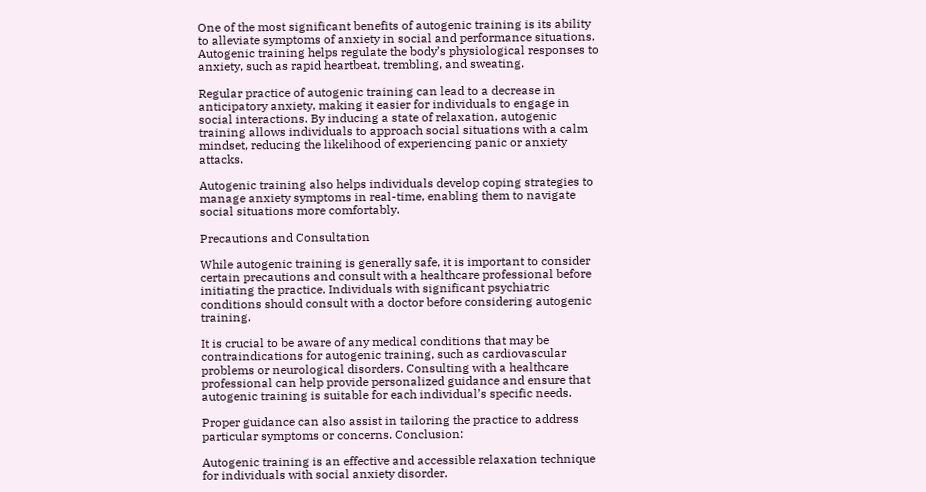One of the most significant benefits of autogenic training is its ability to alleviate symptoms of anxiety in social and performance situations. Autogenic training helps regulate the body’s physiological responses to anxiety, such as rapid heartbeat, trembling, and sweating.

Regular practice of autogenic training can lead to a decrease in anticipatory anxiety, making it easier for individuals to engage in social interactions. By inducing a state of relaxation, autogenic training allows individuals to approach social situations with a calm mindset, reducing the likelihood of experiencing panic or anxiety attacks.

Autogenic training also helps individuals develop coping strategies to manage anxiety symptoms in real-time, enabling them to navigate social situations more comfortably.

Precautions and Consultation

While autogenic training is generally safe, it is important to consider certain precautions and consult with a healthcare professional before initiating the practice. Individuals with significant psychiatric conditions should consult with a doctor before considering autogenic training.

It is crucial to be aware of any medical conditions that may be contraindications for autogenic training, such as cardiovascular problems or neurological disorders. Consulting with a healthcare professional can help provide personalized guidance and ensure that autogenic training is suitable for each individual’s specific needs.

Proper guidance can also assist in tailoring the practice to address particular symptoms or concerns. Conclusion:

Autogenic training is an effective and accessible relaxation technique for individuals with social anxiety disorder.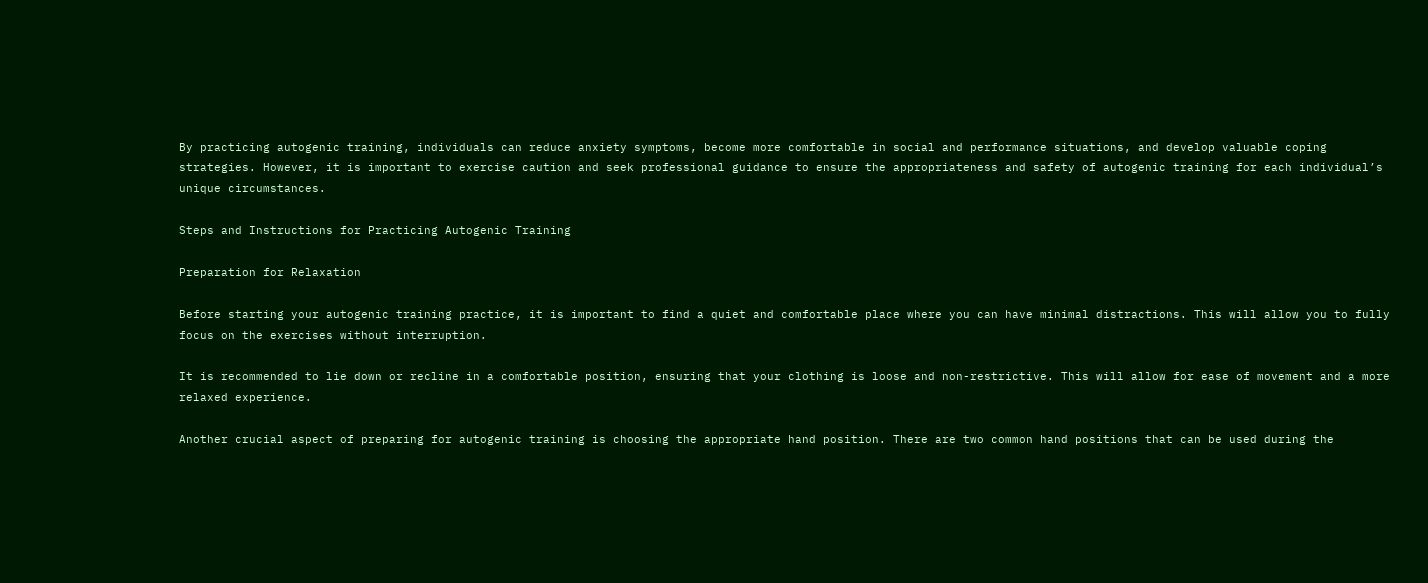By practicing autogenic training, individuals can reduce anxiety symptoms, become more comfortable in social and performance situations, and develop valuable coping strategies. However, it is important to exercise caution and seek professional guidance to ensure the appropriateness and safety of autogenic training for each individual’s unique circumstances.

Steps and Instructions for Practicing Autogenic Training

Preparation for Relaxation

Before starting your autogenic training practice, it is important to find a quiet and comfortable place where you can have minimal distractions. This will allow you to fully focus on the exercises without interruption.

It is recommended to lie down or recline in a comfortable position, ensuring that your clothing is loose and non-restrictive. This will allow for ease of movement and a more relaxed experience.

Another crucial aspect of preparing for autogenic training is choosing the appropriate hand position. There are two common hand positions that can be used during the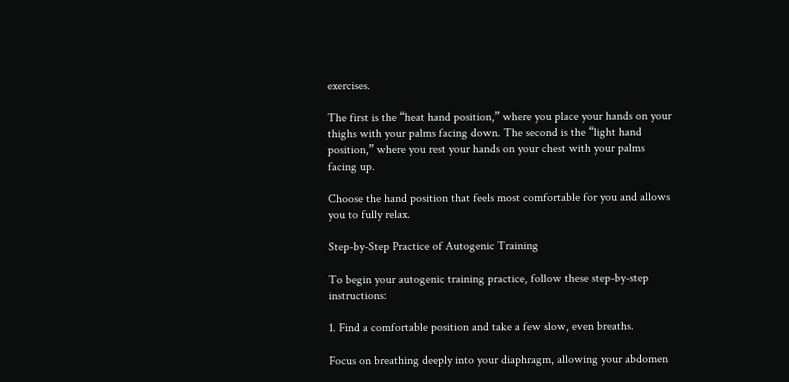exercises.

The first is the “heat hand position,” where you place your hands on your thighs with your palms facing down. The second is the “light hand position,” where you rest your hands on your chest with your palms facing up.

Choose the hand position that feels most comfortable for you and allows you to fully relax.

Step-by-Step Practice of Autogenic Training

To begin your autogenic training practice, follow these step-by-step instructions:

1. Find a comfortable position and take a few slow, even breaths.

Focus on breathing deeply into your diaphragm, allowing your abdomen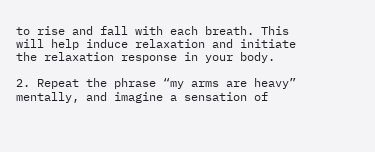to rise and fall with each breath. This will help induce relaxation and initiate the relaxation response in your body.

2. Repeat the phrase “my arms are heavy” mentally, and imagine a sensation of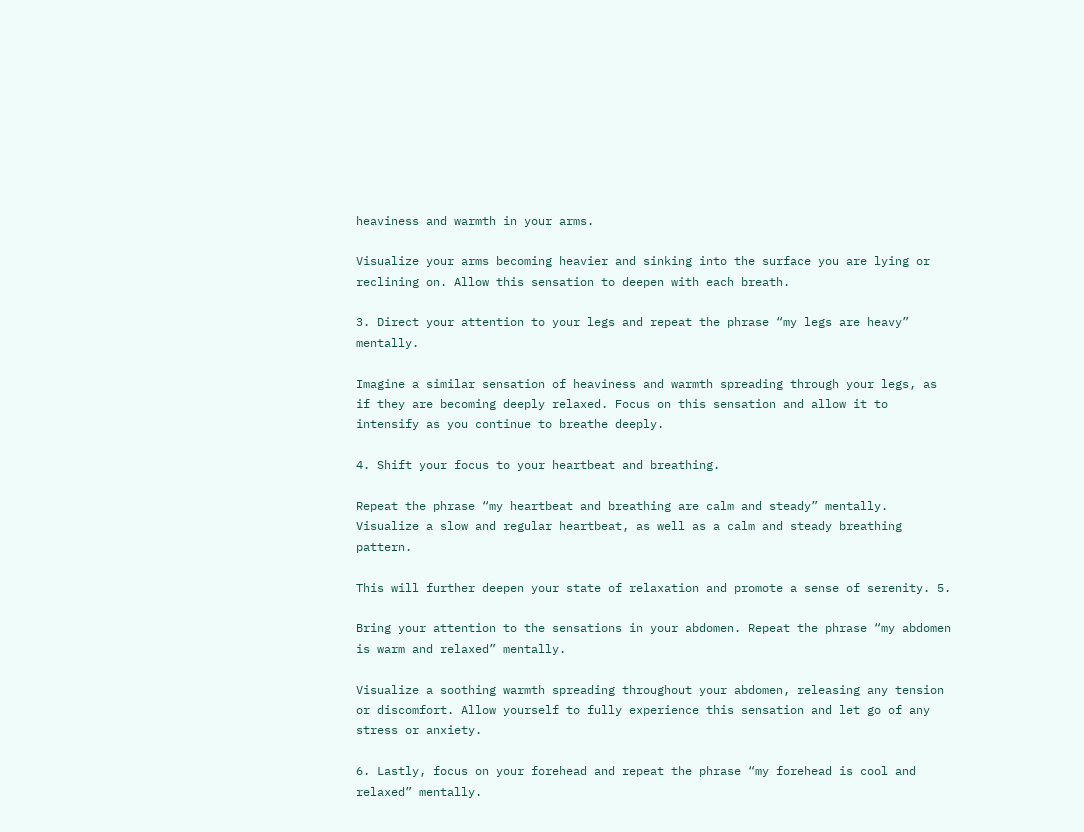heaviness and warmth in your arms.

Visualize your arms becoming heavier and sinking into the surface you are lying or reclining on. Allow this sensation to deepen with each breath.

3. Direct your attention to your legs and repeat the phrase “my legs are heavy” mentally.

Imagine a similar sensation of heaviness and warmth spreading through your legs, as if they are becoming deeply relaxed. Focus on this sensation and allow it to intensify as you continue to breathe deeply.

4. Shift your focus to your heartbeat and breathing.

Repeat the phrase “my heartbeat and breathing are calm and steady” mentally. Visualize a slow and regular heartbeat, as well as a calm and steady breathing pattern.

This will further deepen your state of relaxation and promote a sense of serenity. 5.

Bring your attention to the sensations in your abdomen. Repeat the phrase “my abdomen is warm and relaxed” mentally.

Visualize a soothing warmth spreading throughout your abdomen, releasing any tension or discomfort. Allow yourself to fully experience this sensation and let go of any stress or anxiety.

6. Lastly, focus on your forehead and repeat the phrase “my forehead is cool and relaxed” mentally.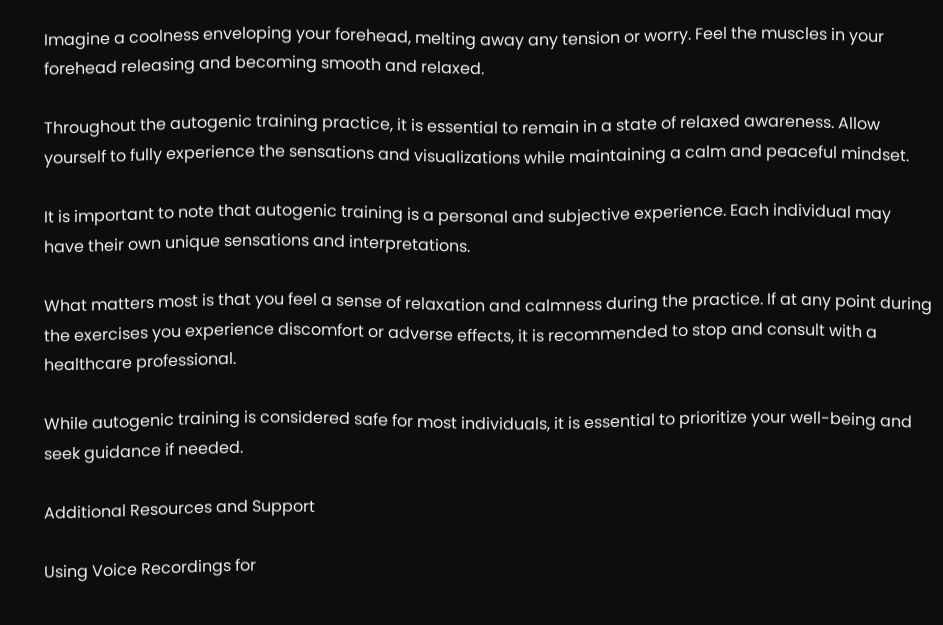Imagine a coolness enveloping your forehead, melting away any tension or worry. Feel the muscles in your forehead releasing and becoming smooth and relaxed.

Throughout the autogenic training practice, it is essential to remain in a state of relaxed awareness. Allow yourself to fully experience the sensations and visualizations while maintaining a calm and peaceful mindset.

It is important to note that autogenic training is a personal and subjective experience. Each individual may have their own unique sensations and interpretations.

What matters most is that you feel a sense of relaxation and calmness during the practice. If at any point during the exercises you experience discomfort or adverse effects, it is recommended to stop and consult with a healthcare professional.

While autogenic training is considered safe for most individuals, it is essential to prioritize your well-being and seek guidance if needed.

Additional Resources and Support

Using Voice Recordings for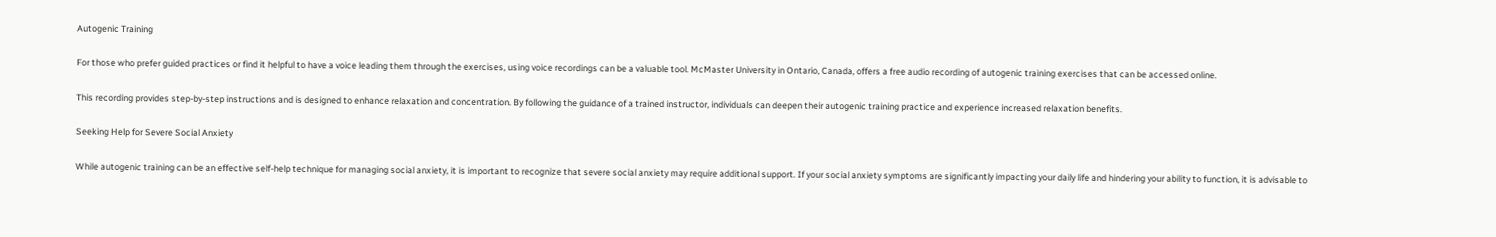Autogenic Training

For those who prefer guided practices or find it helpful to have a voice leading them through the exercises, using voice recordings can be a valuable tool. McMaster University in Ontario, Canada, offers a free audio recording of autogenic training exercises that can be accessed online.

This recording provides step-by-step instructions and is designed to enhance relaxation and concentration. By following the guidance of a trained instructor, individuals can deepen their autogenic training practice and experience increased relaxation benefits.

Seeking Help for Severe Social Anxiety

While autogenic training can be an effective self-help technique for managing social anxiety, it is important to recognize that severe social anxiety may require additional support. If your social anxiety symptoms are significantly impacting your daily life and hindering your ability to function, it is advisable to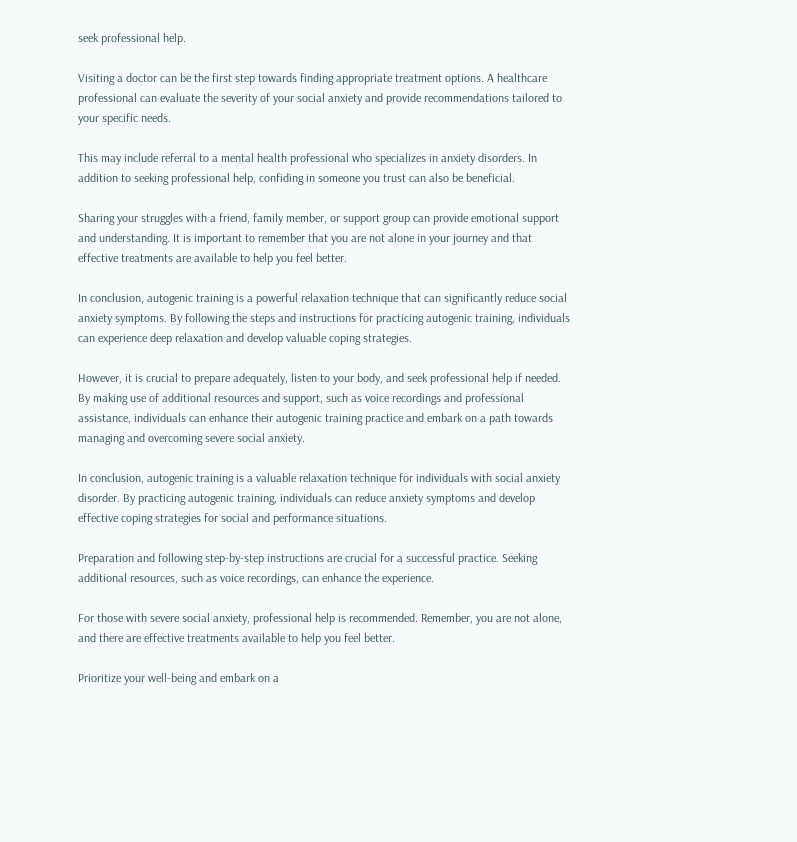seek professional help.

Visiting a doctor can be the first step towards finding appropriate treatment options. A healthcare professional can evaluate the severity of your social anxiety and provide recommendations tailored to your specific needs.

This may include referral to a mental health professional who specializes in anxiety disorders. In addition to seeking professional help, confiding in someone you trust can also be beneficial.

Sharing your struggles with a friend, family member, or support group can provide emotional support and understanding. It is important to remember that you are not alone in your journey and that effective treatments are available to help you feel better.

In conclusion, autogenic training is a powerful relaxation technique that can significantly reduce social anxiety symptoms. By following the steps and instructions for practicing autogenic training, individuals can experience deep relaxation and develop valuable coping strategies.

However, it is crucial to prepare adequately, listen to your body, and seek professional help if needed. By making use of additional resources and support, such as voice recordings and professional assistance, individuals can enhance their autogenic training practice and embark on a path towards managing and overcoming severe social anxiety.

In conclusion, autogenic training is a valuable relaxation technique for individuals with social anxiety disorder. By practicing autogenic training, individuals can reduce anxiety symptoms and develop effective coping strategies for social and performance situations.

Preparation and following step-by-step instructions are crucial for a successful practice. Seeking additional resources, such as voice recordings, can enhance the experience.

For those with severe social anxiety, professional help is recommended. Remember, you are not alone, and there are effective treatments available to help you feel better.

Prioritize your well-being and embark on a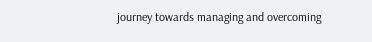journey towards managing and overcoming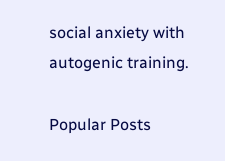social anxiety with autogenic training.

Popular Posts